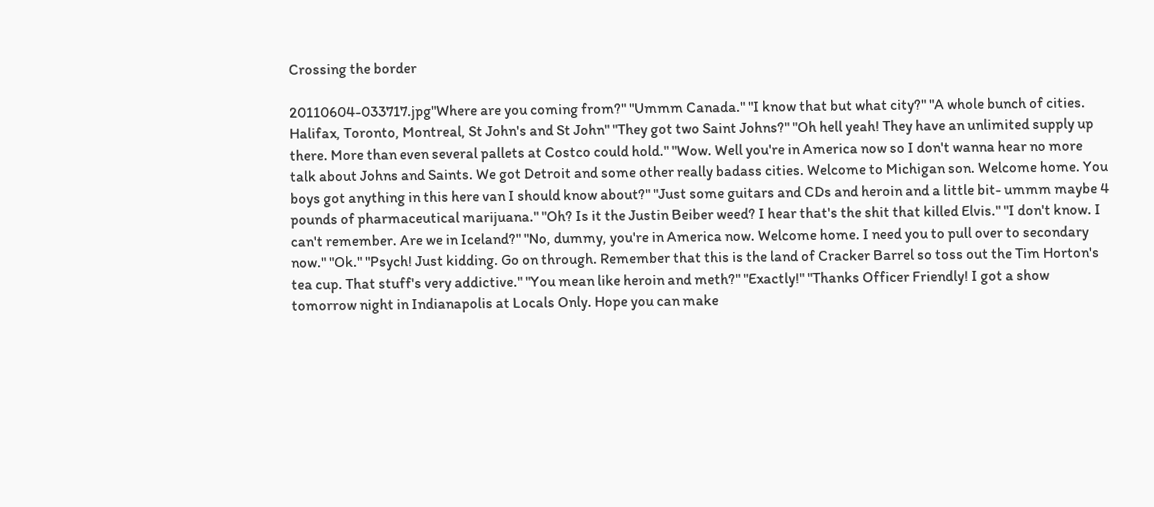Crossing the border

20110604-033717.jpg"Where are you coming from?" "Ummm Canada." "I know that but what city?" "A whole bunch of cities. Halifax, Toronto, Montreal, St John's and St John" "They got two Saint Johns?" "Oh hell yeah! They have an unlimited supply up there. More than even several pallets at Costco could hold." "Wow. Well you're in America now so I don't wanna hear no more talk about Johns and Saints. We got Detroit and some other really badass cities. Welcome to Michigan son. Welcome home. You boys got anything in this here van I should know about?" "Just some guitars and CDs and heroin and a little bit- ummm maybe 4 pounds of pharmaceutical marijuana." "Oh? Is it the Justin Beiber weed? I hear that's the shit that killed Elvis." "I don't know. I can't remember. Are we in Iceland?" "No, dummy, you're in America now. Welcome home. I need you to pull over to secondary now." "Ok." "Psych! Just kidding. Go on through. Remember that this is the land of Cracker Barrel so toss out the Tim Horton's tea cup. That stuff's very addictive." "You mean like heroin and meth?" "Exactly!" "Thanks Officer Friendly! I got a show tomorrow night in Indianapolis at Locals Only. Hope you can make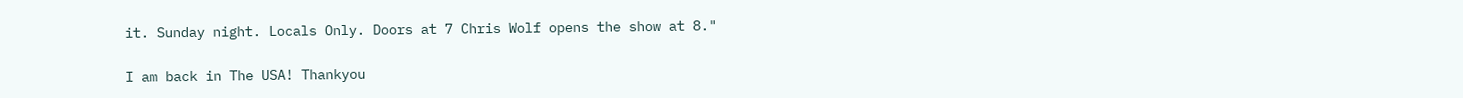it. Sunday night. Locals Only. Doors at 7 Chris Wolf opens the show at 8."

I am back in The USA! Thankyou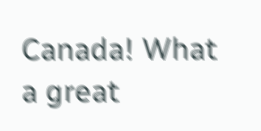Canada! What a great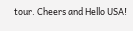tour. Cheers and Hello USA!